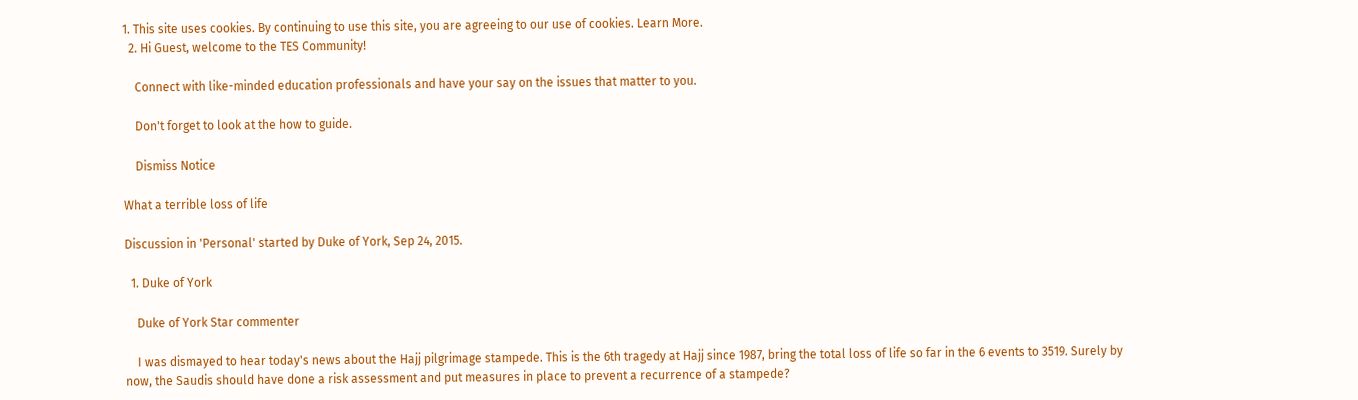1. This site uses cookies. By continuing to use this site, you are agreeing to our use of cookies. Learn More.
  2. Hi Guest, welcome to the TES Community!

    Connect with like-minded education professionals and have your say on the issues that matter to you.

    Don't forget to look at the how to guide.

    Dismiss Notice

What a terrible loss of life

Discussion in 'Personal' started by Duke of York, Sep 24, 2015.

  1. Duke of York

    Duke of York Star commenter

    I was dismayed to hear today's news about the Hajj pilgrimage stampede. This is the 6th tragedy at Hajj since 1987, bring the total loss of life so far in the 6 events to 3519. Surely by now, the Saudis should have done a risk assessment and put measures in place to prevent a recurrence of a stampede?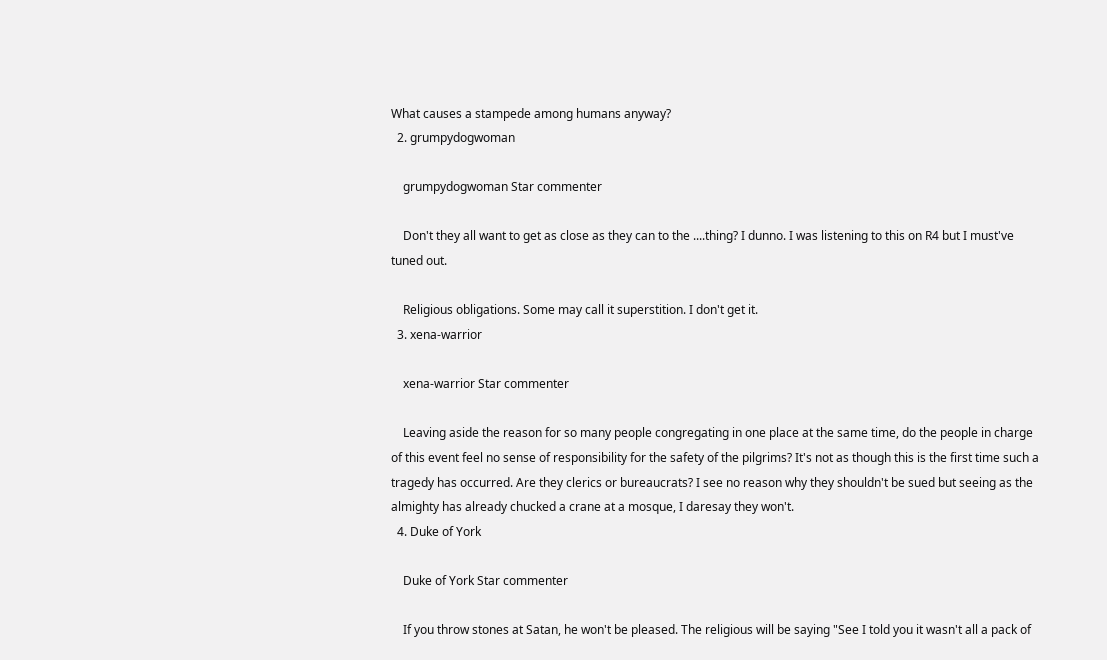What causes a stampede among humans anyway?
  2. grumpydogwoman

    grumpydogwoman Star commenter

    Don't they all want to get as close as they can to the ....thing? I dunno. I was listening to this on R4 but I must've tuned out.

    Religious obligations. Some may call it superstition. I don't get it.
  3. xena-warrior

    xena-warrior Star commenter

    Leaving aside the reason for so many people congregating in one place at the same time, do the people in charge of this event feel no sense of responsibility for the safety of the pilgrims? It's not as though this is the first time such a tragedy has occurred. Are they clerics or bureaucrats? I see no reason why they shouldn't be sued but seeing as the almighty has already chucked a crane at a mosque, I daresay they won't.
  4. Duke of York

    Duke of York Star commenter

    If you throw stones at Satan, he won't be pleased. The religious will be saying "See I told you it wasn't all a pack of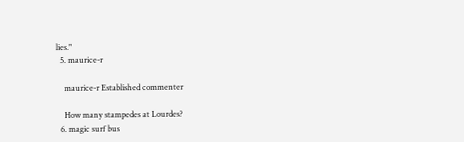lies."
  5. maurice-r

    maurice-r Established commenter

    How many stampedes at Lourdes?
  6. magic surf bus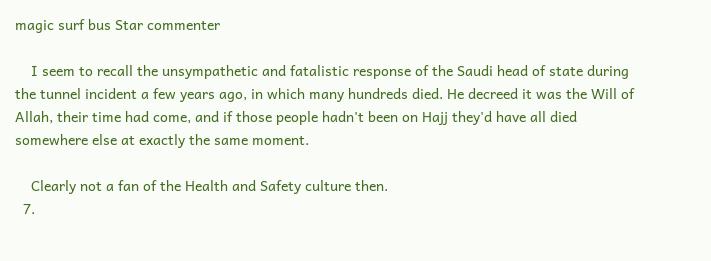magic surf bus Star commenter

    I seem to recall the unsympathetic and fatalistic response of the Saudi head of state during the tunnel incident a few years ago, in which many hundreds died. He decreed it was the Will of Allah, their time had come, and if those people hadn't been on Hajj they'd have all died somewhere else at exactly the same moment.

    Clearly not a fan of the Health and Safety culture then.
  7.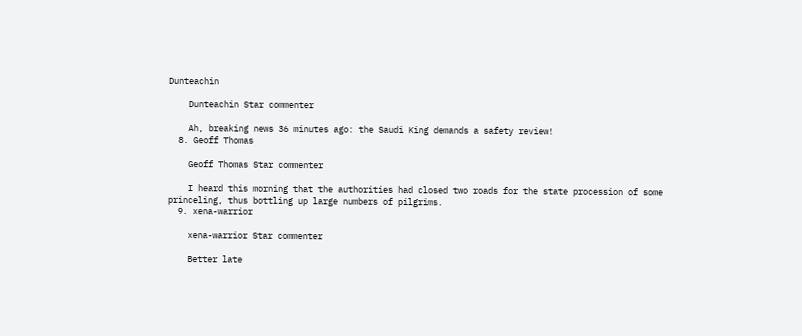Dunteachin

    Dunteachin Star commenter

    Ah, breaking news 36 minutes ago: the Saudi King demands a safety review!
  8. Geoff Thomas

    Geoff Thomas Star commenter

    I heard this morning that the authorities had closed two roads for the state procession of some princeling, thus bottling up large numbers of pilgrims.
  9. xena-warrior

    xena-warrior Star commenter

    Better late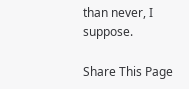than never, I suppose.

Share This Page